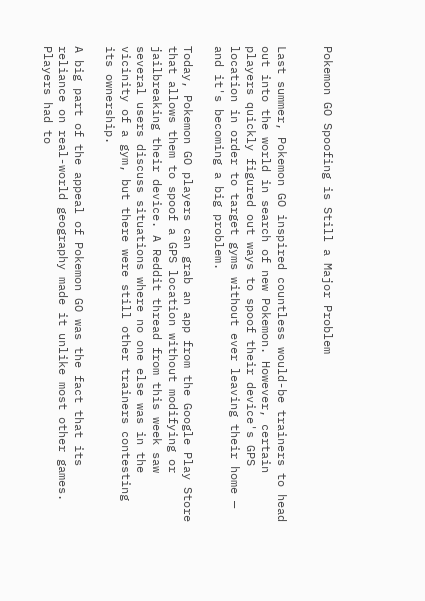Pokemon GO Spoofing is Still a Major Problem


Last summer, Pokemon GO inspired countless would-be trainers to head out into the world in search of new Pokemon. However, certain players quickly figured out ways to spoof their device's GPS location in order to target gyms without ever leaving their home — and it's becoming a big problem.

Today, Pokemon GO players can grab an app from the Google Play Store that allows them to spoof a GPS location without modifying or jailbreaking their device. A Reddit thread from this week saw several users discuss situations where no one else was in the vicinity of a gym, but there were still other trainers contesting its ownership.

A big part of the appeal of Pokemon GO was the fact that its reliance on real-world geography made it unlike most other games. Players had to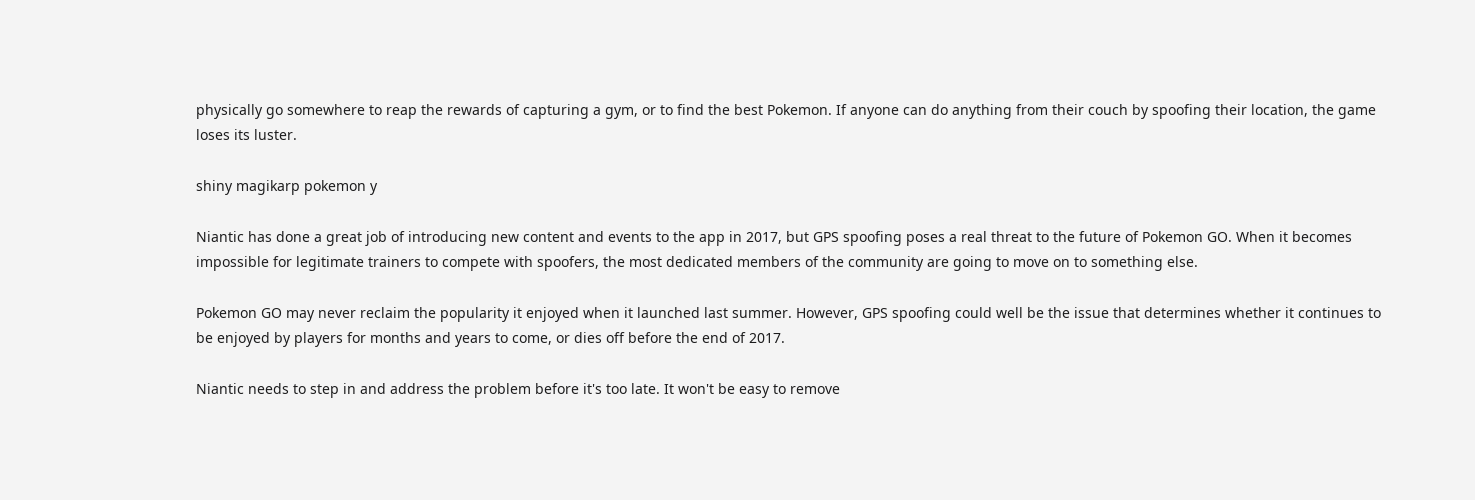physically go somewhere to reap the rewards of capturing a gym, or to find the best Pokemon. If anyone can do anything from their couch by spoofing their location, the game loses its luster.

shiny magikarp pokemon y

Niantic has done a great job of introducing new content and events to the app in 2017, but GPS spoofing poses a real threat to the future of Pokemon GO. When it becomes impossible for legitimate trainers to compete with spoofers, the most dedicated members of the community are going to move on to something else.

Pokemon GO may never reclaim the popularity it enjoyed when it launched last summer. However, GPS spoofing could well be the issue that determines whether it continues to be enjoyed by players for months and years to come, or dies off before the end of 2017.

Niantic needs to step in and address the problem before it's too late. It won't be easy to remove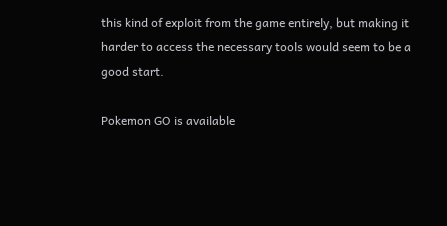this kind of exploit from the game entirely, but making it harder to access the necessary tools would seem to be a good start.

Pokemon GO is available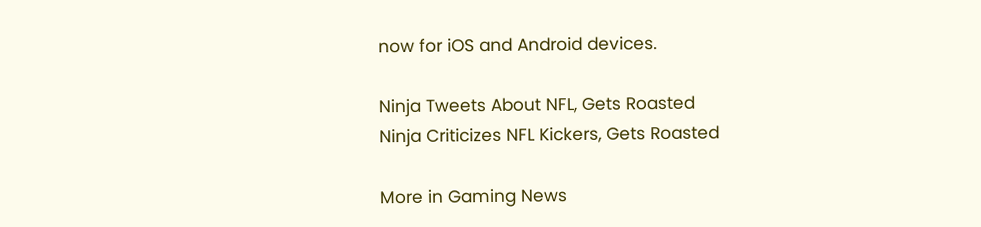now for iOS and Android devices.

Ninja Tweets About NFL, Gets Roasted
Ninja Criticizes NFL Kickers, Gets Roasted

More in Gaming News